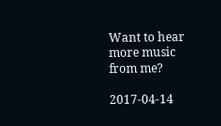Want to hear more music from me?

2017-04-14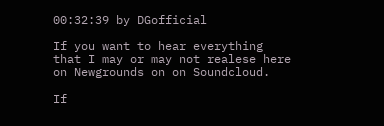00:32:39 by DGofficial

If you want to hear everything that I may or may not realese here on Newgrounds on on Soundcloud.

If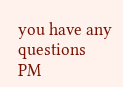you have any questions PM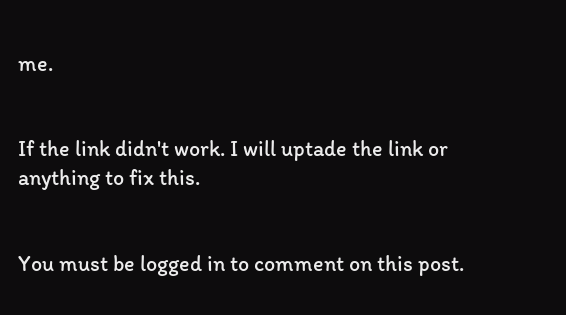me.


If the link didn't work. I will uptade the link or anything to fix this.


You must be logged in to comment on this post.